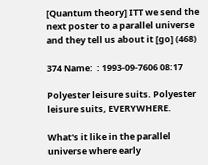[Quantum theory] ITT we send the next poster to a parallel universe and they tell us about it [go] (468)

374 Name:  : 1993-09-7606 08:17

Polyester leisure suits. Polyester leisure suits, EVERYWHERE.

What's it like in the parallel universe where early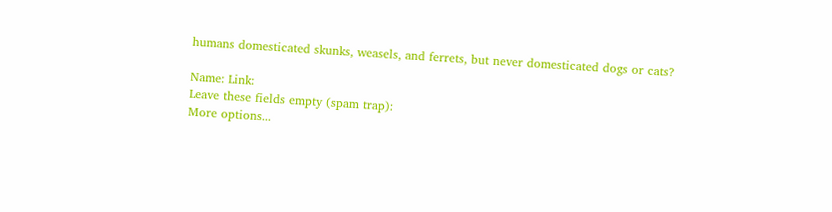humans domesticated skunks, weasels, and ferrets, but never domesticated dogs or cats?

Name: Link:
Leave these fields empty (spam trap):
More options...